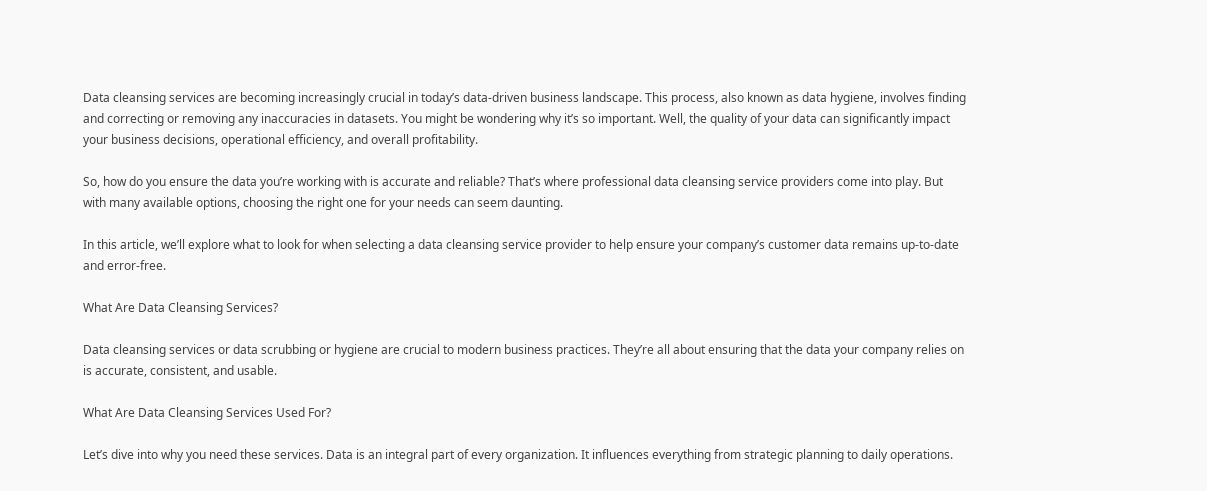Data cleansing services are becoming increasingly crucial in today’s data-driven business landscape. This process, also known as data hygiene, involves finding and correcting or removing any inaccuracies in datasets. You might be wondering why it’s so important. Well, the quality of your data can significantly impact your business decisions, operational efficiency, and overall profitability.

So, how do you ensure the data you’re working with is accurate and reliable? That’s where professional data cleansing service providers come into play. But with many available options, choosing the right one for your needs can seem daunting.

In this article, we’ll explore what to look for when selecting a data cleansing service provider to help ensure your company’s customer data remains up-to-date and error-free.

What Are Data Cleansing Services?

Data cleansing services or data scrubbing or hygiene are crucial to modern business practices. They’re all about ensuring that the data your company relies on is accurate, consistent, and usable.

What Are Data Cleansing Services Used For?

Let’s dive into why you need these services. Data is an integral part of every organization. It influences everything from strategic planning to daily operations.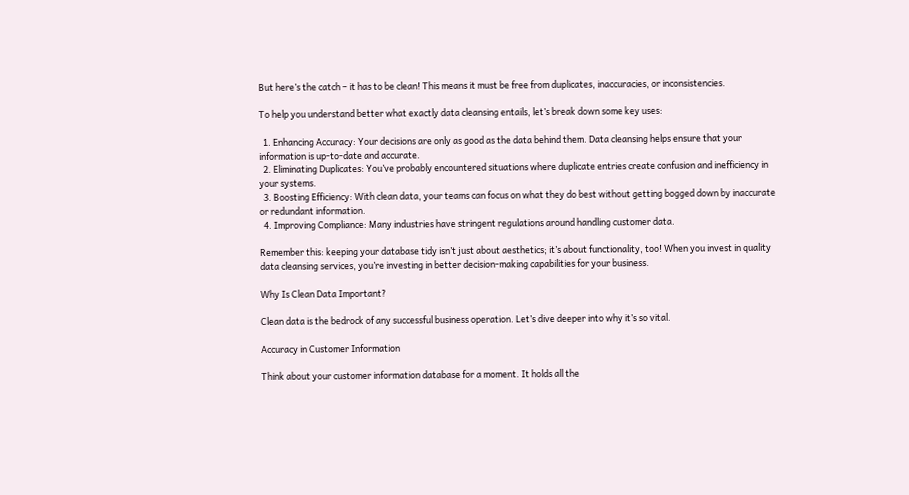But here’s the catch – it has to be clean! This means it must be free from duplicates, inaccuracies, or inconsistencies.

To help you understand better what exactly data cleansing entails, let’s break down some key uses:

  1. Enhancing Accuracy: Your decisions are only as good as the data behind them. Data cleansing helps ensure that your information is up-to-date and accurate.
  2. Eliminating Duplicates: You’ve probably encountered situations where duplicate entries create confusion and inefficiency in your systems.
  3. Boosting Efficiency: With clean data, your teams can focus on what they do best without getting bogged down by inaccurate or redundant information.
  4. Improving Compliance: Many industries have stringent regulations around handling customer data.

Remember this: keeping your database tidy isn’t just about aesthetics; it’s about functionality, too! When you invest in quality data cleansing services, you’re investing in better decision-making capabilities for your business.

Why Is Clean Data Important?

Clean data is the bedrock of any successful business operation. Let’s dive deeper into why it’s so vital.

Accuracy in Customer Information

Think about your customer information database for a moment. It holds all the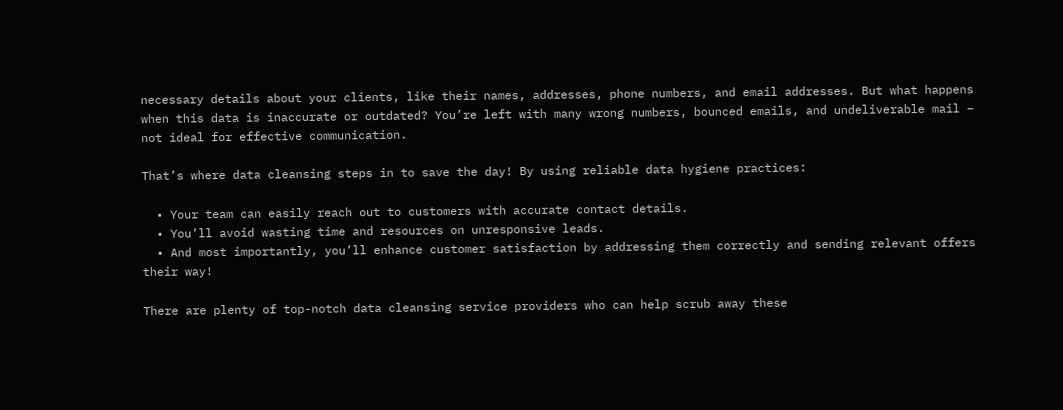necessary details about your clients, like their names, addresses, phone numbers, and email addresses. But what happens when this data is inaccurate or outdated? You’re left with many wrong numbers, bounced emails, and undeliverable mail – not ideal for effective communication.

That’s where data cleansing steps in to save the day! By using reliable data hygiene practices:

  • Your team can easily reach out to customers with accurate contact details.
  • You’ll avoid wasting time and resources on unresponsive leads.
  • And most importantly, you’ll enhance customer satisfaction by addressing them correctly and sending relevant offers their way!

There are plenty of top-notch data cleansing service providers who can help scrub away these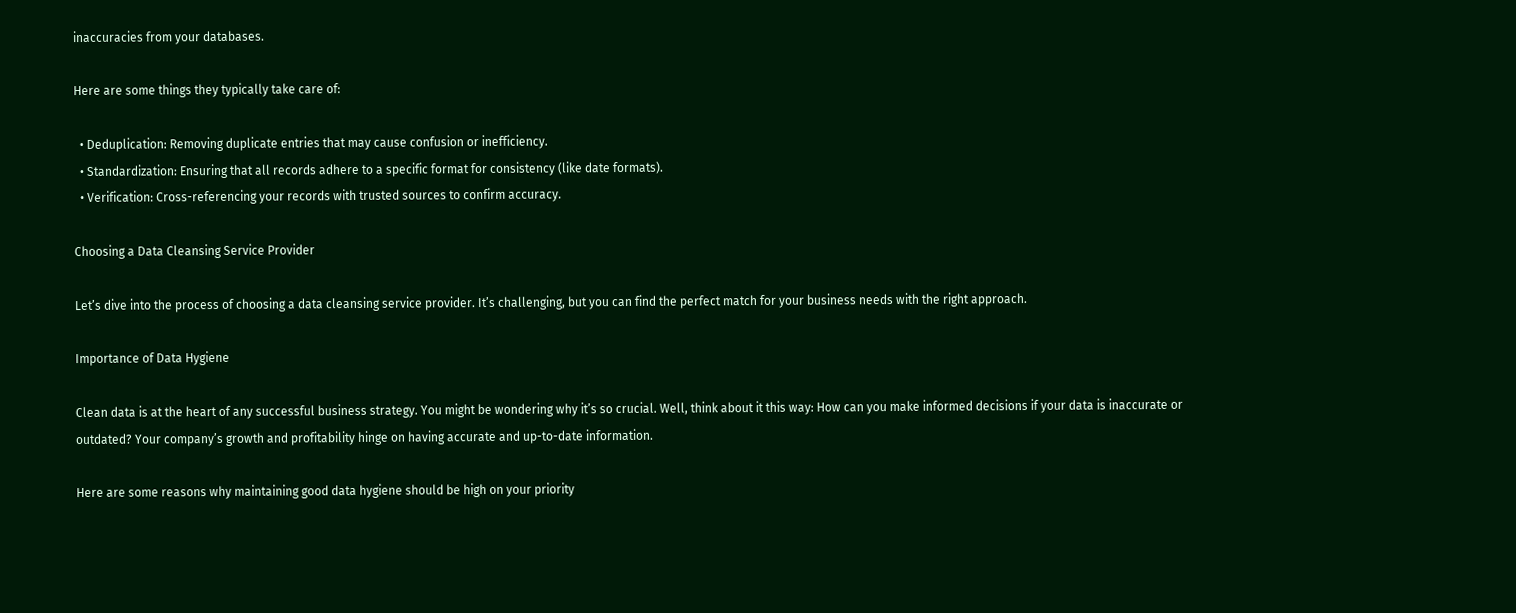inaccuracies from your databases.

Here are some things they typically take care of:

  • Deduplication: Removing duplicate entries that may cause confusion or inefficiency.
  • Standardization: Ensuring that all records adhere to a specific format for consistency (like date formats).
  • Verification: Cross-referencing your records with trusted sources to confirm accuracy.

Choosing a Data Cleansing Service Provider

Let’s dive into the process of choosing a data cleansing service provider. It’s challenging, but you can find the perfect match for your business needs with the right approach.

Importance of Data Hygiene

Clean data is at the heart of any successful business strategy. You might be wondering why it’s so crucial. Well, think about it this way: How can you make informed decisions if your data is inaccurate or outdated? Your company’s growth and profitability hinge on having accurate and up-to-date information.

Here are some reasons why maintaining good data hygiene should be high on your priority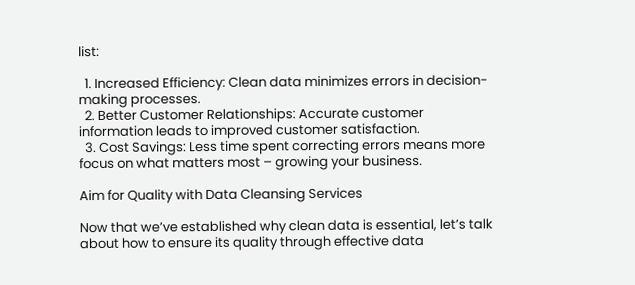list:

  1. Increased Efficiency: Clean data minimizes errors in decision-making processes.
  2. Better Customer Relationships: Accurate customer information leads to improved customer satisfaction.
  3. Cost Savings: Less time spent correcting errors means more focus on what matters most – growing your business.

Aim for Quality with Data Cleansing Services

Now that we’ve established why clean data is essential, let’s talk about how to ensure its quality through effective data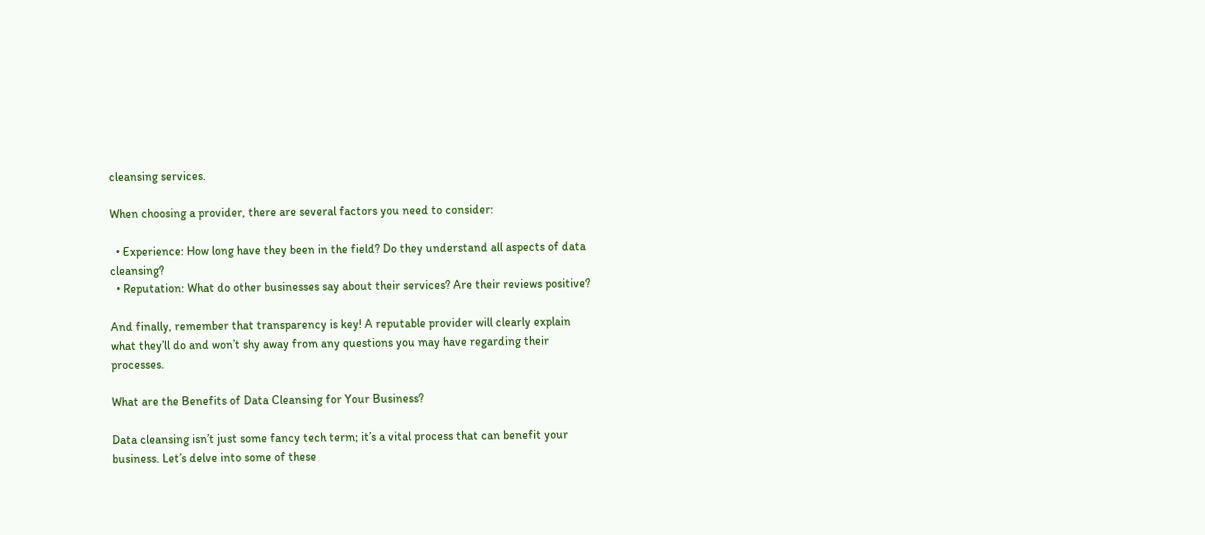cleansing services.

When choosing a provider, there are several factors you need to consider:

  • Experience: How long have they been in the field? Do they understand all aspects of data cleansing?
  • Reputation: What do other businesses say about their services? Are their reviews positive?

And finally, remember that transparency is key! A reputable provider will clearly explain what they’ll do and won’t shy away from any questions you may have regarding their processes.

What are the Benefits of Data Cleansing for Your Business?

Data cleansing isn’t just some fancy tech term; it’s a vital process that can benefit your business. Let’s delve into some of these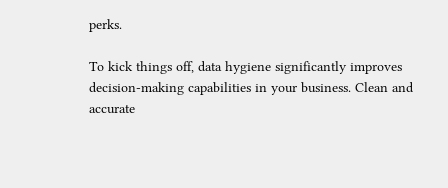perks.

To kick things off, data hygiene significantly improves decision-making capabilities in your business. Clean and accurate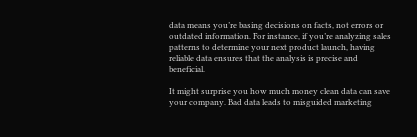data means you’re basing decisions on facts, not errors or outdated information. For instance, if you’re analyzing sales patterns to determine your next product launch, having reliable data ensures that the analysis is precise and beneficial.

It might surprise you how much money clean data can save your company. Bad data leads to misguided marketing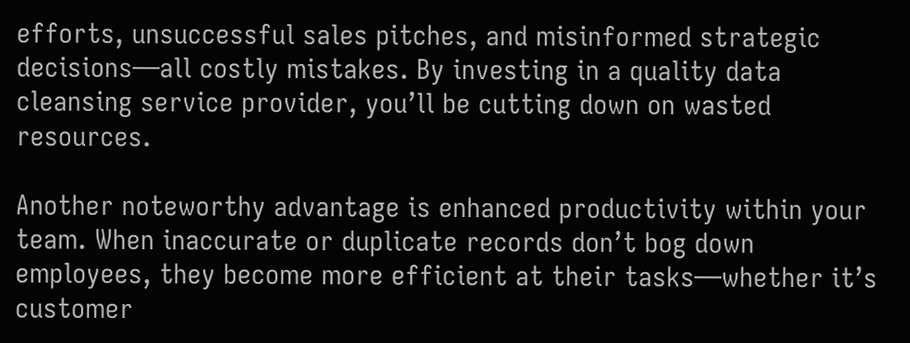efforts, unsuccessful sales pitches, and misinformed strategic decisions—all costly mistakes. By investing in a quality data cleansing service provider, you’ll be cutting down on wasted resources.

Another noteworthy advantage is enhanced productivity within your team. When inaccurate or duplicate records don’t bog down employees, they become more efficient at their tasks—whether it’s customer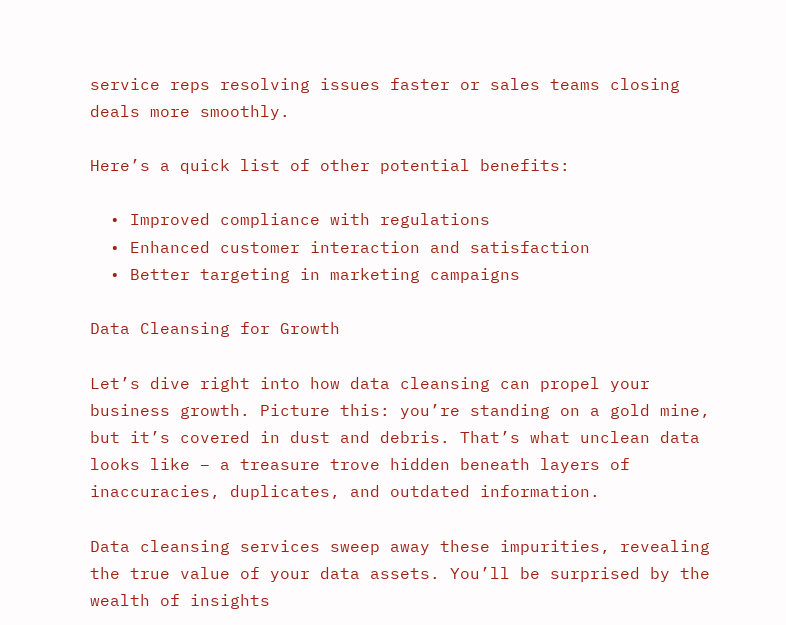service reps resolving issues faster or sales teams closing deals more smoothly.

Here’s a quick list of other potential benefits:

  • Improved compliance with regulations
  • Enhanced customer interaction and satisfaction
  • Better targeting in marketing campaigns

Data Cleansing for Growth

Let’s dive right into how data cleansing can propel your business growth. Picture this: you’re standing on a gold mine, but it’s covered in dust and debris. That’s what unclean data looks like – a treasure trove hidden beneath layers of inaccuracies, duplicates, and outdated information.

Data cleansing services sweep away these impurities, revealing the true value of your data assets. You’ll be surprised by the wealth of insights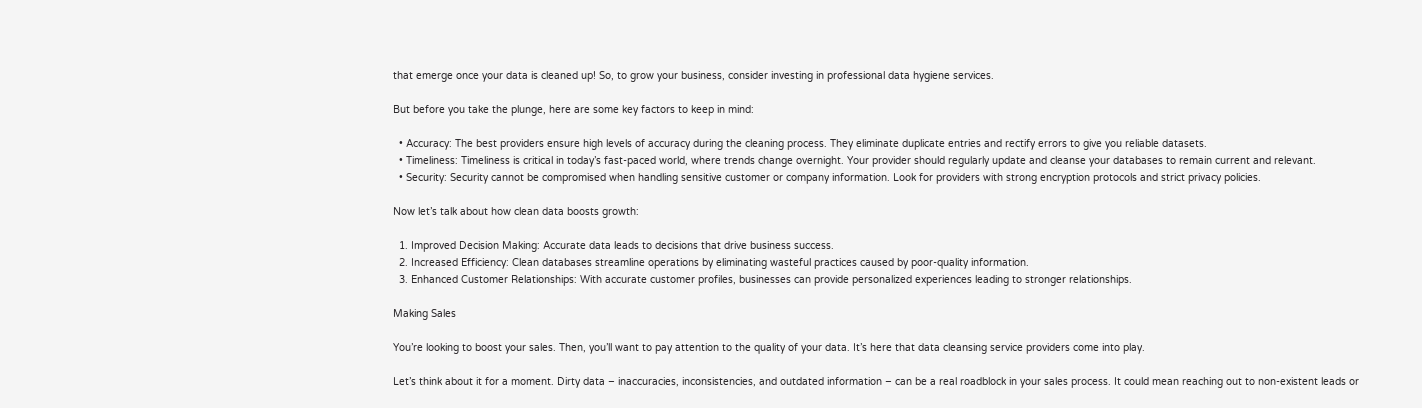that emerge once your data is cleaned up! So, to grow your business, consider investing in professional data hygiene services.

But before you take the plunge, here are some key factors to keep in mind:

  • Accuracy: The best providers ensure high levels of accuracy during the cleaning process. They eliminate duplicate entries and rectify errors to give you reliable datasets.
  • Timeliness: Timeliness is critical in today’s fast-paced world, where trends change overnight. Your provider should regularly update and cleanse your databases to remain current and relevant.
  • Security: Security cannot be compromised when handling sensitive customer or company information. Look for providers with strong encryption protocols and strict privacy policies.

Now let’s talk about how clean data boosts growth:

  1. Improved Decision Making: Accurate data leads to decisions that drive business success.
  2. Increased Efficiency: Clean databases streamline operations by eliminating wasteful practices caused by poor-quality information.
  3. Enhanced Customer Relationships: With accurate customer profiles, businesses can provide personalized experiences leading to stronger relationships.

Making Sales

You’re looking to boost your sales. Then, you’ll want to pay attention to the quality of your data. It’s here that data cleansing service providers come into play.

Let’s think about it for a moment. Dirty data – inaccuracies, inconsistencies, and outdated information – can be a real roadblock in your sales process. It could mean reaching out to non-existent leads or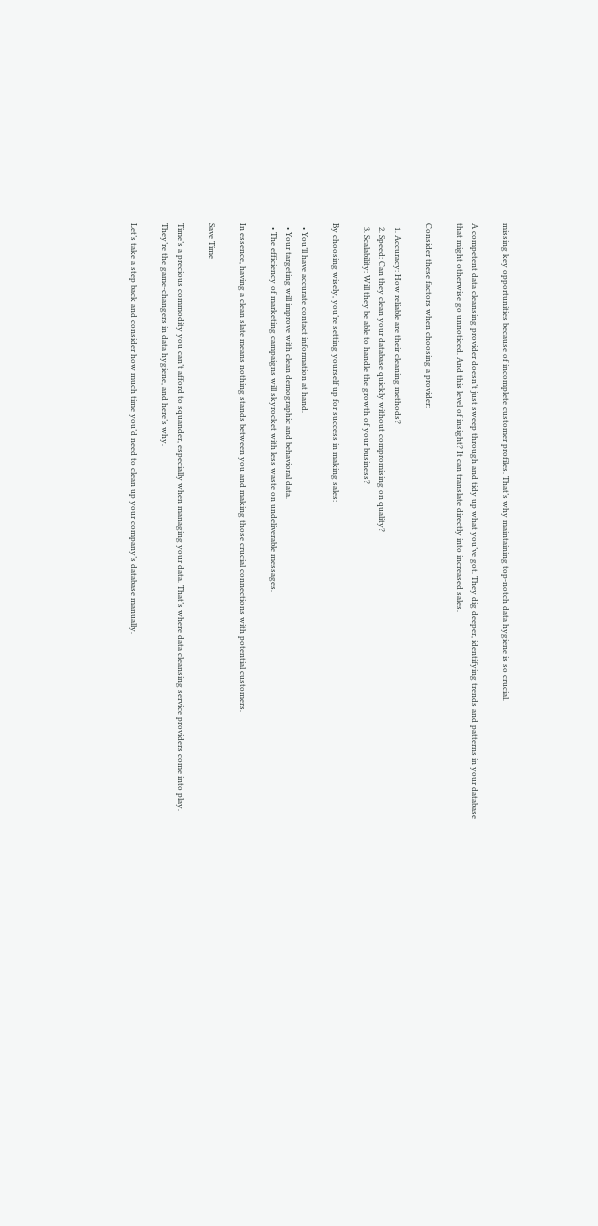missing key opportunities because of incomplete customer profiles. That’s why maintaining top-notch data hygiene is so crucial.

A competent data cleansing provider doesn’t just sweep through and tidy up what you’ve got. They dig deeper, identifying trends and patterns in your database that might otherwise go unnoticed. And this level of insight? It can translate directly into increased sales.

Consider these factors when choosing a provider:

  1. Accuracy: How reliable are their cleaning methods?
  2. Speed: Can they clean your database quickly without compromising on quality?
  3. Scalability: Will they be able to handle the growth of your business?

By choosing wisely, you’re setting yourself up for success in making sales:

  • You’ll have accurate contact information at hand.
  • Your targeting will improve with clean demographic and behavioral data.
  • The efficiency of marketing campaigns will skyrocket with less waste on undeliverable messages.

In essence, having a clean slate means nothing stands between you and making those crucial connections with potential customers.

Save Time

Time’s a precious commodity you can’t afford to squander, especially when managing your data. That’s where data cleansing service providers come into play. They’re the game-changers in data hygiene, and here’s why.

Let’s take a step back and consider how much time you’d need to clean up your company’s database manually.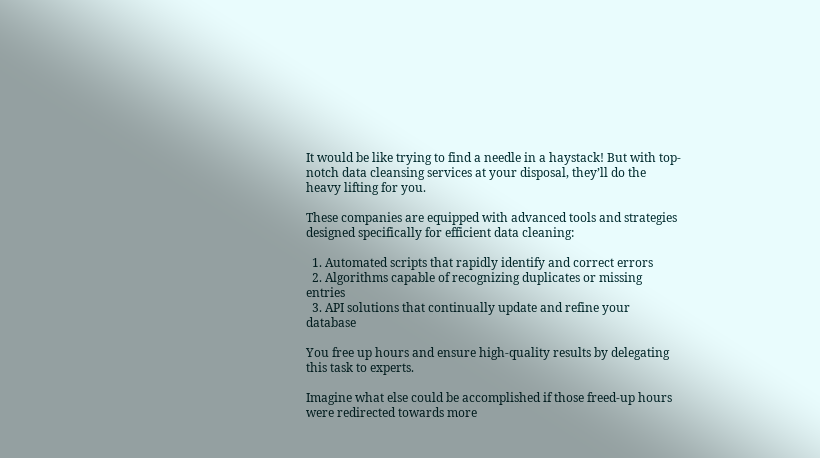It would be like trying to find a needle in a haystack! But with top-notch data cleansing services at your disposal, they’ll do the heavy lifting for you.

These companies are equipped with advanced tools and strategies designed specifically for efficient data cleaning:

  1. Automated scripts that rapidly identify and correct errors
  2. Algorithms capable of recognizing duplicates or missing entries
  3. API solutions that continually update and refine your database

You free up hours and ensure high-quality results by delegating this task to experts.

Imagine what else could be accomplished if those freed-up hours were redirected towards more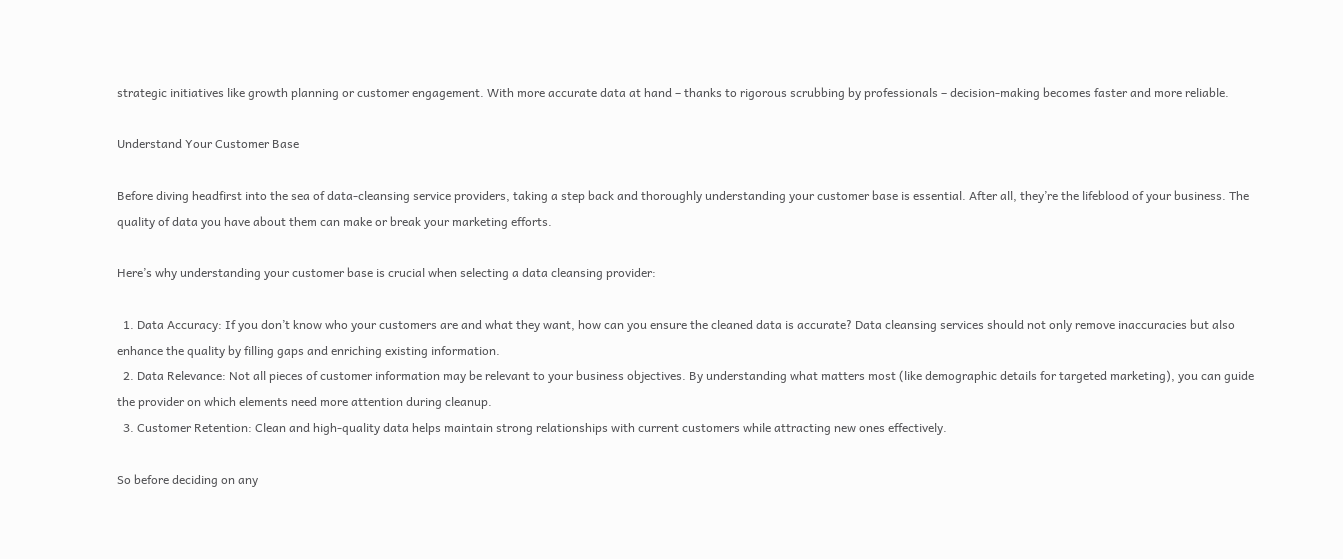strategic initiatives like growth planning or customer engagement. With more accurate data at hand – thanks to rigorous scrubbing by professionals – decision-making becomes faster and more reliable.

Understand Your Customer Base

Before diving headfirst into the sea of data-cleansing service providers, taking a step back and thoroughly understanding your customer base is essential. After all, they’re the lifeblood of your business. The quality of data you have about them can make or break your marketing efforts.

Here’s why understanding your customer base is crucial when selecting a data cleansing provider:

  1. Data Accuracy: If you don’t know who your customers are and what they want, how can you ensure the cleaned data is accurate? Data cleansing services should not only remove inaccuracies but also enhance the quality by filling gaps and enriching existing information.
  2. Data Relevance: Not all pieces of customer information may be relevant to your business objectives. By understanding what matters most (like demographic details for targeted marketing), you can guide the provider on which elements need more attention during cleanup.
  3. Customer Retention: Clean and high-quality data helps maintain strong relationships with current customers while attracting new ones effectively.

So before deciding on any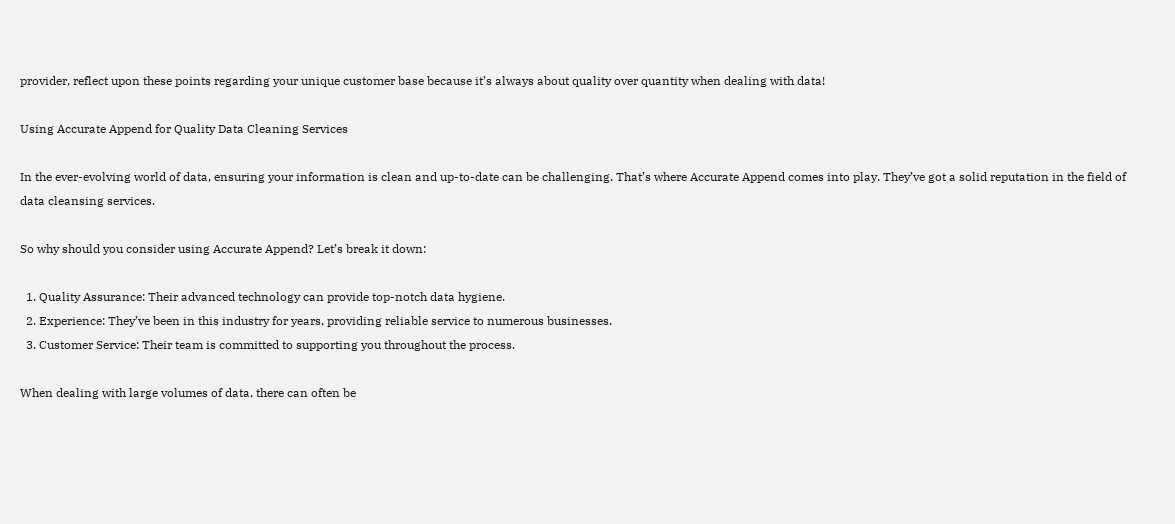provider, reflect upon these points regarding your unique customer base because it’s always about quality over quantity when dealing with data!

Using Accurate Append for Quality Data Cleaning Services

In the ever-evolving world of data, ensuring your information is clean and up-to-date can be challenging. That’s where Accurate Append comes into play. They’ve got a solid reputation in the field of data cleansing services.

So why should you consider using Accurate Append? Let’s break it down:

  1. Quality Assurance: Their advanced technology can provide top-notch data hygiene.
  2. Experience: They’ve been in this industry for years, providing reliable service to numerous businesses.
  3. Customer Service: Their team is committed to supporting you throughout the process.

When dealing with large volumes of data, there can often be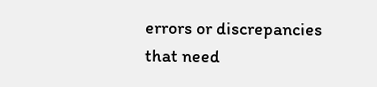errors or discrepancies that need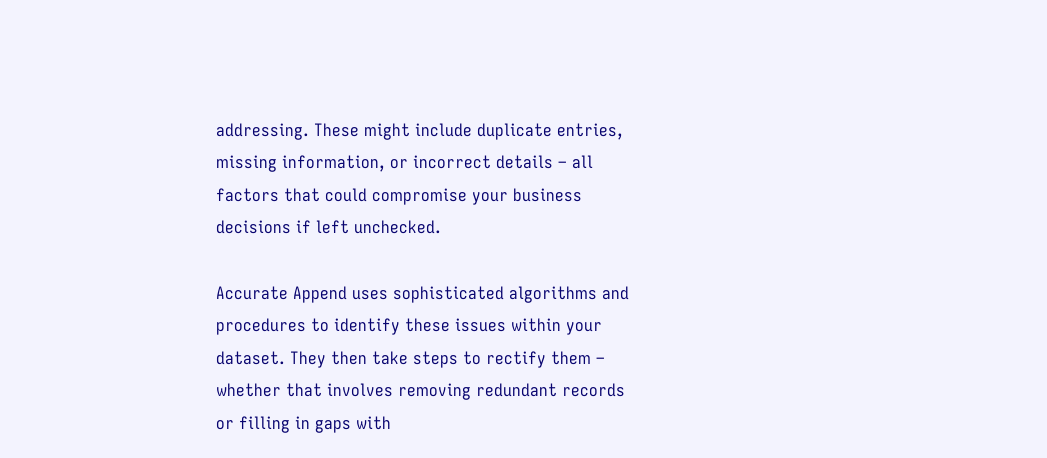addressing. These might include duplicate entries, missing information, or incorrect details – all factors that could compromise your business decisions if left unchecked.

Accurate Append uses sophisticated algorithms and procedures to identify these issues within your dataset. They then take steps to rectify them – whether that involves removing redundant records or filling in gaps with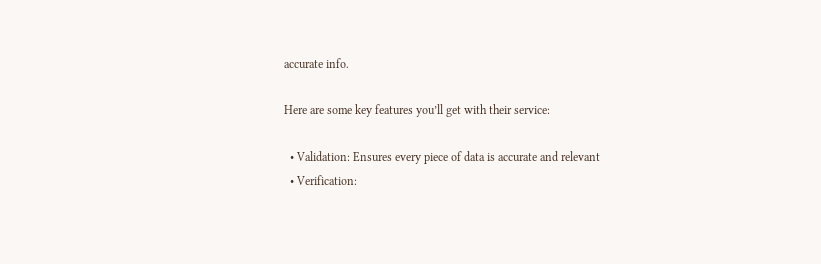accurate info.

Here are some key features you’ll get with their service:

  • Validation: Ensures every piece of data is accurate and relevant
  • Verification: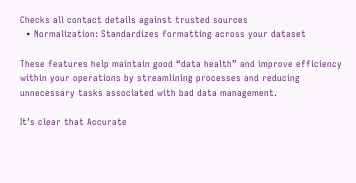Checks all contact details against trusted sources
  • Normalization: Standardizes formatting across your dataset

These features help maintain good “data health” and improve efficiency within your operations by streamlining processes and reducing unnecessary tasks associated with bad data management.

It’s clear that Accurate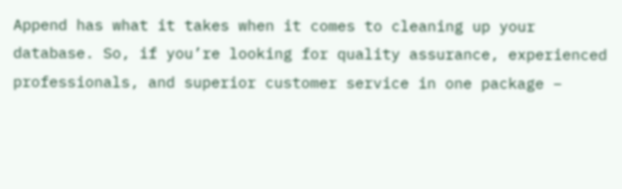Append has what it takes when it comes to cleaning up your database. So, if you’re looking for quality assurance, experienced professionals, and superior customer service in one package –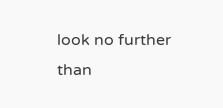look no further than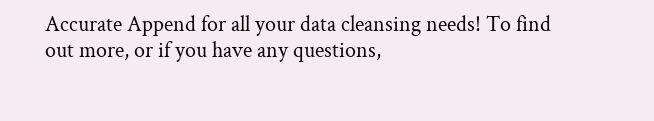Accurate Append for all your data cleansing needs! To find out more, or if you have any questions,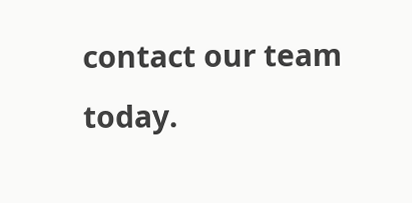contact our team today.